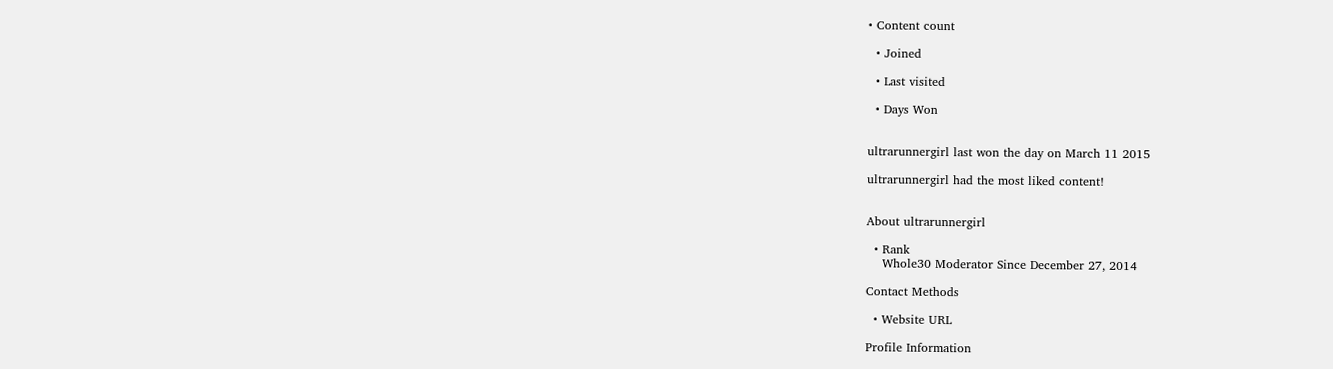• Content count

  • Joined

  • Last visited

  • Days Won


ultrarunnergirl last won the day on March 11 2015

ultrarunnergirl had the most liked content!


About ultrarunnergirl

  • Rank
    Whole30 Moderator Since December 27, 2014

Contact Methods

  • Website URL

Profile Information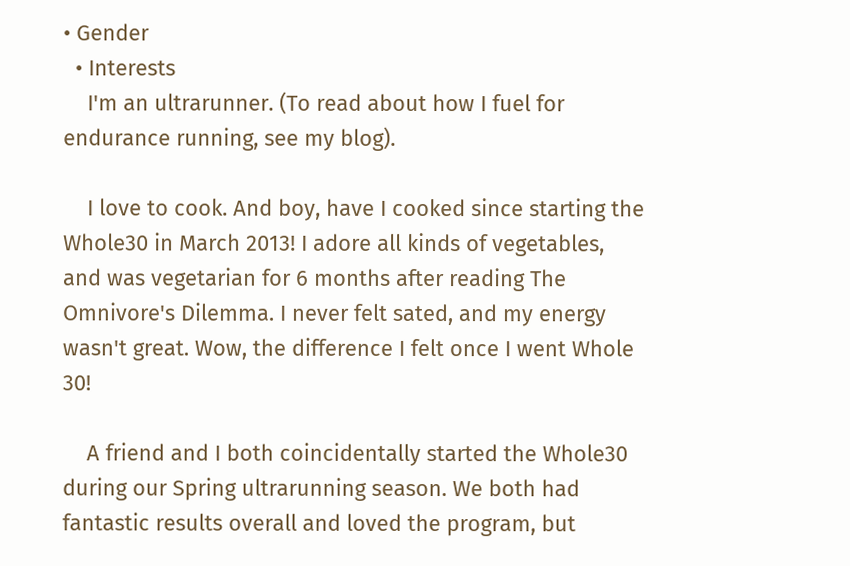• Gender
  • Interests
    I'm an ultrarunner. (To read about how I fuel for endurance running, see my blog).

    I love to cook. And boy, have I cooked since starting the Whole30 in March 2013! I adore all kinds of vegetables, and was vegetarian for 6 months after reading The Omnivore's Dilemma. I never felt sated, and my energy wasn't great. Wow, the difference I felt once I went Whole 30!

    A friend and I both coincidentally started the Whole30 during our Spring ultrarunning season. We both had fantastic results overall and loved the program, but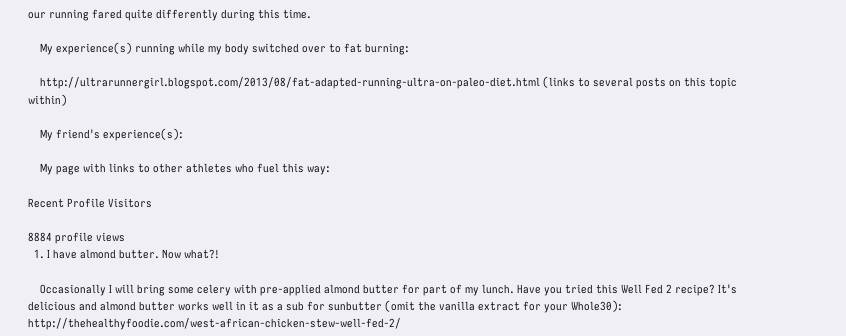our running fared quite differently during this time.

    My experience(s) running while my body switched over to fat burning:

    http://ultrarunnergirl.blogspot.com/2013/08/fat-adapted-running-ultra-on-paleo-diet.html (links to several posts on this topic within)

    My friend's experience(s):

    My page with links to other athletes who fuel this way:

Recent Profile Visitors

8884 profile views
  1. I have almond butter. Now what?!

    Occasionally I will bring some celery with pre-applied almond butter for part of my lunch. Have you tried this Well Fed 2 recipe? It's delicious and almond butter works well in it as a sub for sunbutter (omit the vanilla extract for your Whole30): http://thehealthyfoodie.com/west-african-chicken-stew-well-fed-2/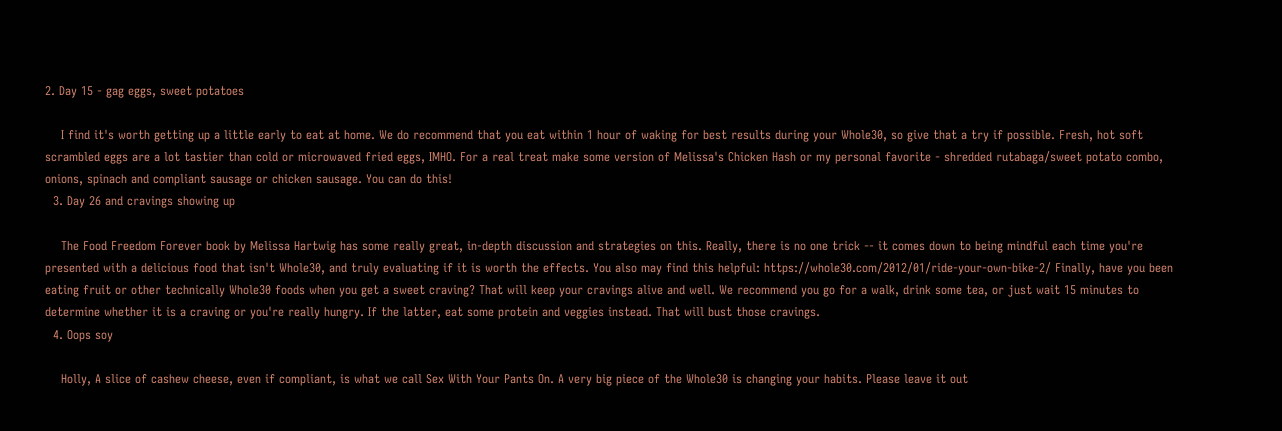2. Day 15 - gag eggs, sweet potatoes

    I find it's worth getting up a little early to eat at home. We do recommend that you eat within 1 hour of waking for best results during your Whole30, so give that a try if possible. Fresh, hot soft scrambled eggs are a lot tastier than cold or microwaved fried eggs, IMHO. For a real treat make some version of Melissa's Chicken Hash or my personal favorite - shredded rutabaga/sweet potato combo, onions, spinach and compliant sausage or chicken sausage. You can do this!
  3. Day 26 and cravings showing up

    The Food Freedom Forever book by Melissa Hartwig has some really great, in-depth discussion and strategies on this. Really, there is no one trick -- it comes down to being mindful each time you're presented with a delicious food that isn't Whole30, and truly evaluating if it is worth the effects. You also may find this helpful: https://whole30.com/2012/01/ride-your-own-bike-2/ Finally, have you been eating fruit or other technically Whole30 foods when you get a sweet craving? That will keep your cravings alive and well. We recommend you go for a walk, drink some tea, or just wait 15 minutes to determine whether it is a craving or you're really hungry. If the latter, eat some protein and veggies instead. That will bust those cravings.
  4. Oops soy

    Holly, A slice of cashew cheese, even if compliant, is what we call Sex With Your Pants On. A very big piece of the Whole30 is changing your habits. Please leave it out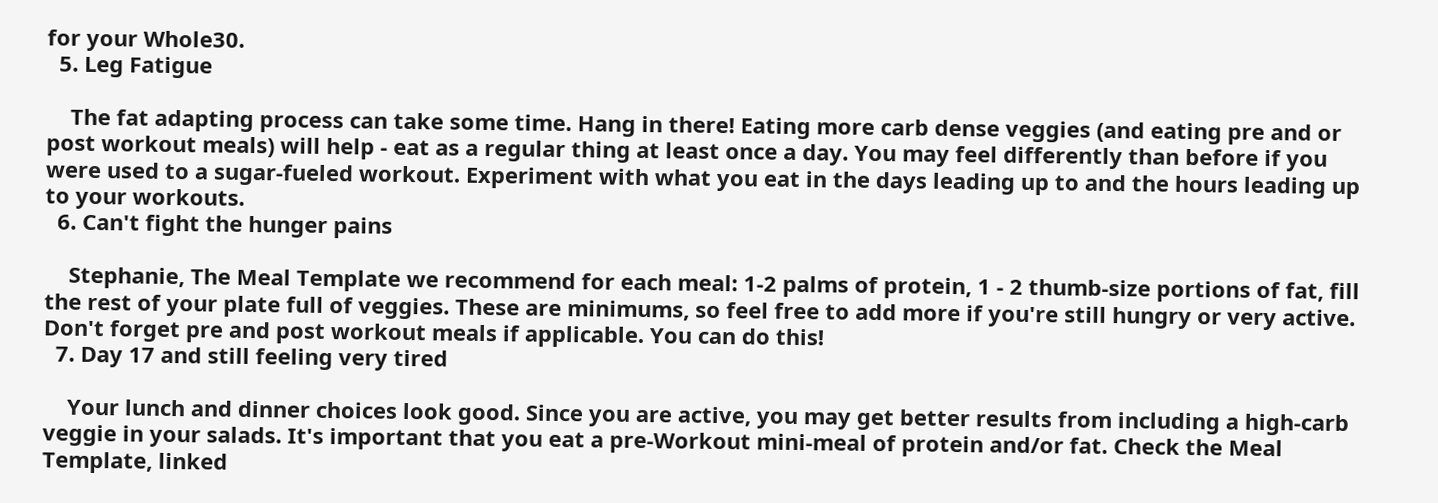for your Whole30.
  5. Leg Fatigue

    The fat adapting process can take some time. Hang in there! Eating more carb dense veggies (and eating pre and or post workout meals) will help - eat as a regular thing at least once a day. You may feel differently than before if you were used to a sugar-fueled workout. Experiment with what you eat in the days leading up to and the hours leading up to your workouts.
  6. Can't fight the hunger pains

    Stephanie, The Meal Template we recommend for each meal: 1-2 palms of protein, 1 - 2 thumb-size portions of fat, fill the rest of your plate full of veggies. These are minimums, so feel free to add more if you're still hungry or very active. Don't forget pre and post workout meals if applicable. You can do this!
  7. Day 17 and still feeling very tired

    Your lunch and dinner choices look good. Since you are active, you may get better results from including a high-carb veggie in your salads. It's important that you eat a pre-Workout mini-meal of protein and/or fat. Check the Meal Template, linked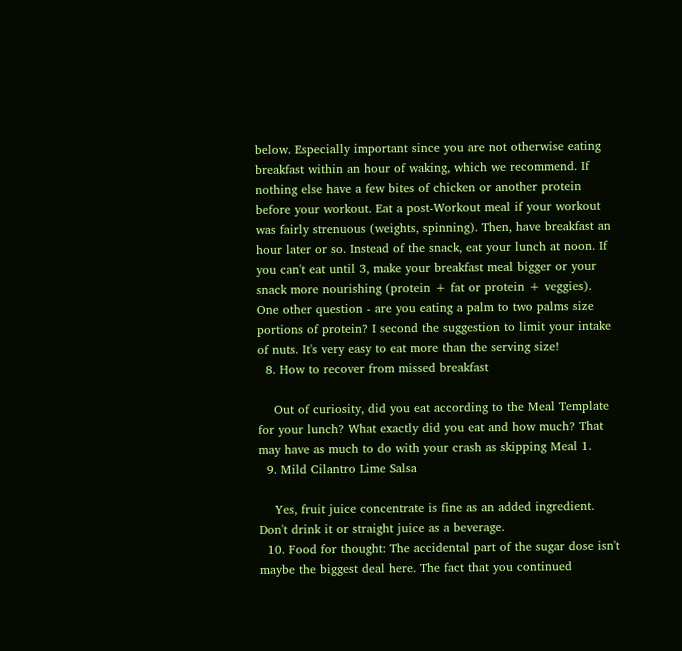below. Especially important since you are not otherwise eating breakfast within an hour of waking, which we recommend. If nothing else have a few bites of chicken or another protein before your workout. Eat a post-Workout meal if your workout was fairly strenuous (weights, spinning). Then, have breakfast an hour later or so. Instead of the snack, eat your lunch at noon. If you can't eat until 3, make your breakfast meal bigger or your snack more nourishing (protein + fat or protein + veggies). One other question - are you eating a palm to two palms size portions of protein? I second the suggestion to limit your intake of nuts. It's very easy to eat more than the serving size!
  8. How to recover from missed breakfast

    Out of curiosity, did you eat according to the Meal Template for your lunch? What exactly did you eat and how much? That may have as much to do with your crash as skipping Meal 1.
  9. Mild Cilantro Lime Salsa

    Yes, fruit juice concentrate is fine as an added ingredient. Don't drink it or straight juice as a beverage.
  10. Food for thought: The accidental part of the sugar dose isn't maybe the biggest deal here. The fact that you continued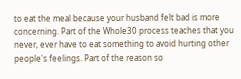to eat the meal because your husband felt bad is more concerning. Part of the Whole30 process teaches that you never, ever have to eat something to avoid hurting other people's feelings. Part of the reason so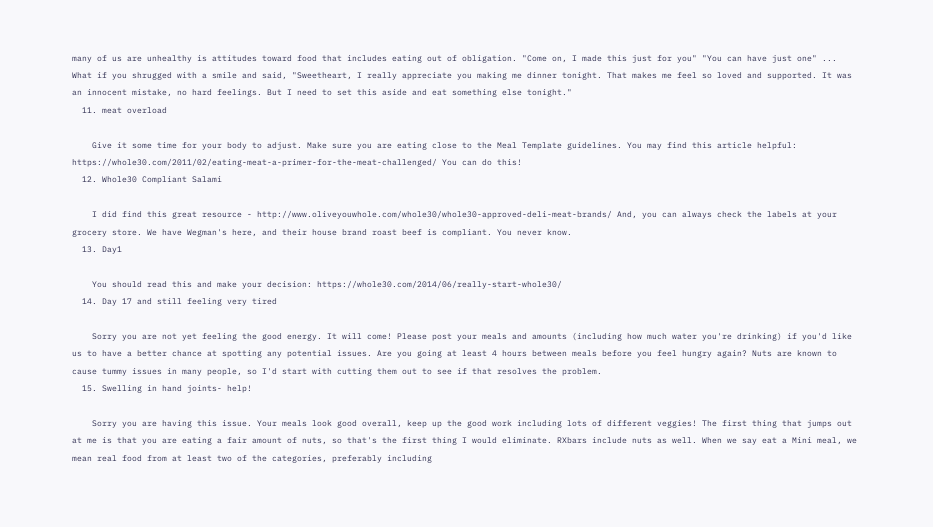many of us are unhealthy is attitudes toward food that includes eating out of obligation. "Come on, I made this just for you" "You can have just one" ... What if you shrugged with a smile and said, "Sweetheart, I really appreciate you making me dinner tonight. That makes me feel so loved and supported. It was an innocent mistake, no hard feelings. But I need to set this aside and eat something else tonight."
  11. meat overload

    Give it some time for your body to adjust. Make sure you are eating close to the Meal Template guidelines. You may find this article helpful: https://whole30.com/2011/02/eating-meat-a-primer-for-the-meat-challenged/ You can do this!
  12. Whole30 Compliant Salami

    I did find this great resource - http://www.oliveyouwhole.com/whole30/whole30-approved-deli-meat-brands/ And, you can always check the labels at your grocery store. We have Wegman's here, and their house brand roast beef is compliant. You never know.
  13. Day1

    You should read this and make your decision: https://whole30.com/2014/06/really-start-whole30/
  14. Day 17 and still feeling very tired

    Sorry you are not yet feeling the good energy. It will come! Please post your meals and amounts (including how much water you're drinking) if you'd like us to have a better chance at spotting any potential issues. Are you going at least 4 hours between meals before you feel hungry again? Nuts are known to cause tummy issues in many people, so I'd start with cutting them out to see if that resolves the problem.
  15. Swelling in hand joints- help!

    Sorry you are having this issue. Your meals look good overall, keep up the good work including lots of different veggies! The first thing that jumps out at me is that you are eating a fair amount of nuts, so that's the first thing I would eliminate. RXbars include nuts as well. When we say eat a Mini meal, we mean real food from at least two of the categories, preferably including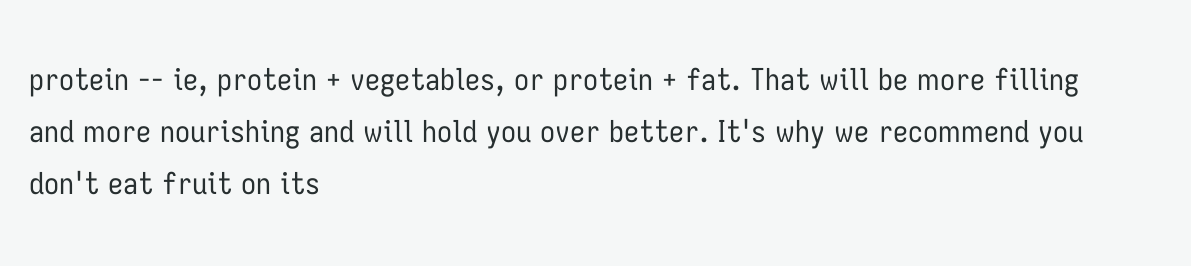protein -- ie, protein + vegetables, or protein + fat. That will be more filling and more nourishing and will hold you over better. It's why we recommend you don't eat fruit on its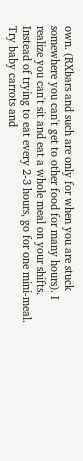own. (RXbars and such are only for when you are stuck somewhere you can't get to other food for many hours). I realize you can't sit and eat a whole meal on your shifts. Instead of trying to eat every 2-3 hours, go for one mini-meal. Try baby carrots and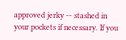approved jerky -- stashed in your pockets if necessary. If you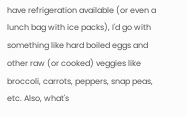have refrigeration available (or even a lunch bag with ice packs), I'd go with something like hard boiled eggs and other raw (or cooked) veggies like broccoli, carrots, peppers, snap peas, etc. Also, what's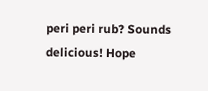peri peri rub? Sounds delicious! Hope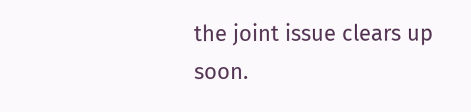the joint issue clears up soon.